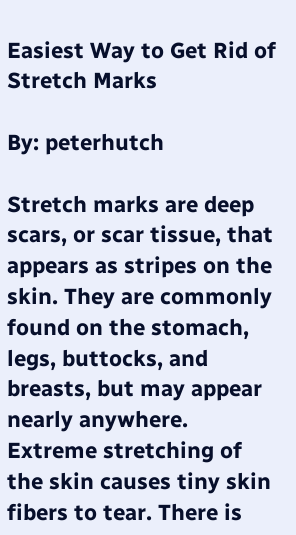Easiest Way to Get Rid of Stretch Marks

By: peterhutch

Stretch marks are deep scars, or scar tissue, that appears as stripes on the skin. They are commonly found on the stomach, legs, buttocks, and breasts, but may appear nearly anywhere. Extreme stretching of the skin causes tiny skin fibers to tear. There is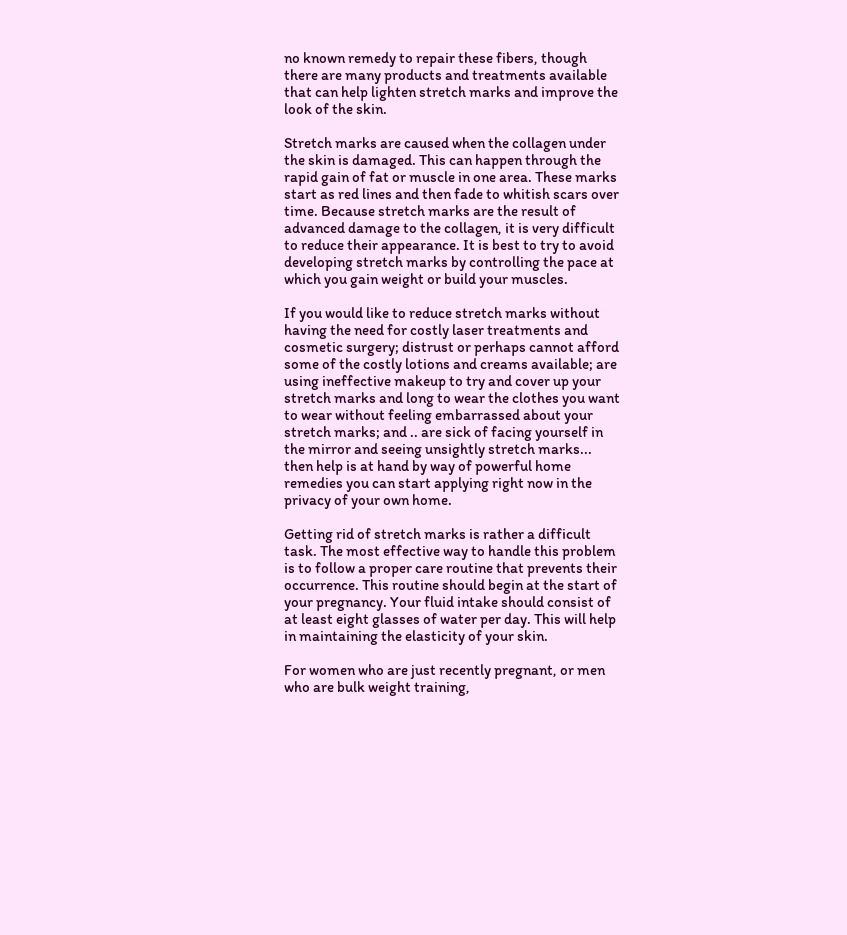no known remedy to repair these fibers, though there are many products and treatments available that can help lighten stretch marks and improve the look of the skin.

Stretch marks are caused when the collagen under the skin is damaged. This can happen through the rapid gain of fat or muscle in one area. These marks start as red lines and then fade to whitish scars over time. Because stretch marks are the result of advanced damage to the collagen, it is very difficult to reduce their appearance. It is best to try to avoid developing stretch marks by controlling the pace at which you gain weight or build your muscles.

If you would like to reduce stretch marks without having the need for costly laser treatments and cosmetic surgery; distrust or perhaps cannot afford some of the costly lotions and creams available; are using ineffective makeup to try and cover up your stretch marks and long to wear the clothes you want to wear without feeling embarrassed about your stretch marks; and .. are sick of facing yourself in the mirror and seeing unsightly stretch marks... then help is at hand by way of powerful home remedies you can start applying right now in the privacy of your own home.

Getting rid of stretch marks is rather a difficult task. The most effective way to handle this problem is to follow a proper care routine that prevents their occurrence. This routine should begin at the start of your pregnancy. Your fluid intake should consist of at least eight glasses of water per day. This will help in maintaining the elasticity of your skin.

For women who are just recently pregnant, or men who are bulk weight training,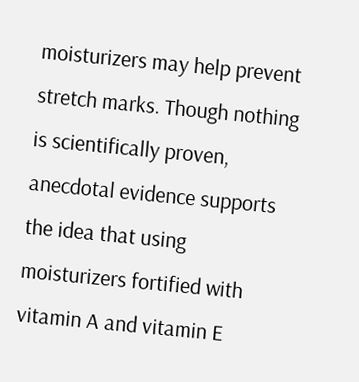moisturizers may help prevent stretch marks. Though nothing is scientifically proven, anecdotal evidence supports the idea that using moisturizers fortified with vitamin A and vitamin E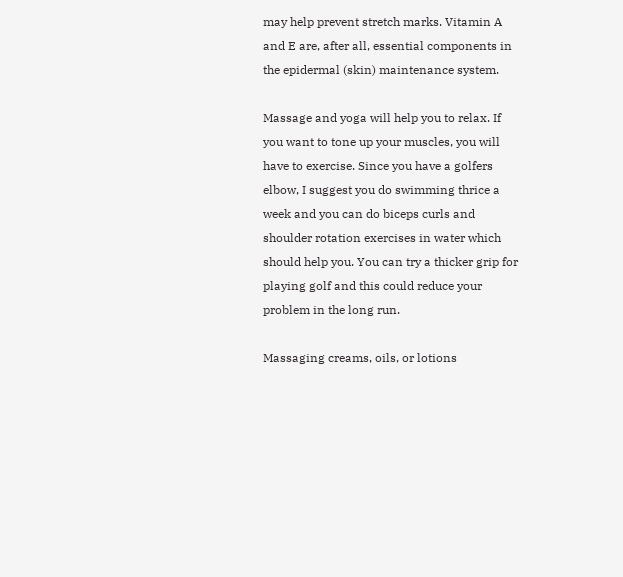may help prevent stretch marks. Vitamin A and E are, after all, essential components in the epidermal (skin) maintenance system.

Massage and yoga will help you to relax. If you want to tone up your muscles, you will have to exercise. Since you have a golfers elbow, I suggest you do swimming thrice a week and you can do biceps curls and shoulder rotation exercises in water which should help you. You can try a thicker grip for playing golf and this could reduce your problem in the long run.

Massaging creams, oils, or lotions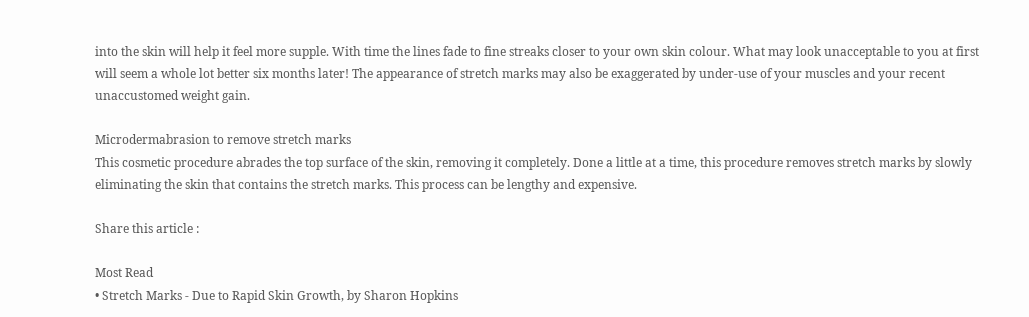into the skin will help it feel more supple. With time the lines fade to fine streaks closer to your own skin colour. What may look unacceptable to you at first will seem a whole lot better six months later! The appearance of stretch marks may also be exaggerated by under-use of your muscles and your recent unaccustomed weight gain.

Microdermabrasion to remove stretch marks
This cosmetic procedure abrades the top surface of the skin, removing it completely. Done a little at a time, this procedure removes stretch marks by slowly eliminating the skin that contains the stretch marks. This process can be lengthy and expensive.

Share this article :

Most Read
• Stretch Marks - Due to Rapid Skin Growth, by Sharon Hopkins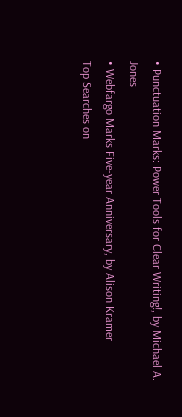• Punctuation Marks: Power Tools for Clear Writing!, by Michael A. Jones
• Webfargo Marks Five-year Anniversary, by Alison Kramer
Top Searches on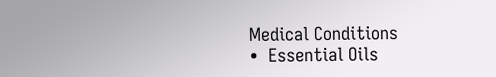Medical Conditions
•  Essential Oils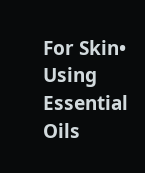For Skin•  Using Essential Oils